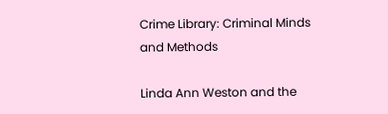Crime Library: Criminal Minds and Methods

Linda Ann Weston and the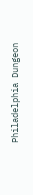Philadelphia Dungeon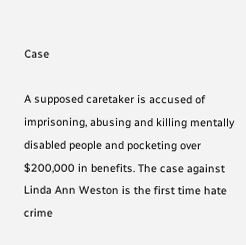Case

A supposed caretaker is accused of imprisoning, abusing and killing mentally disabled people and pocketing over $200,000 in benefits. The case against Linda Ann Weston is the first time hate crime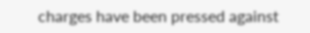charges have been pressed against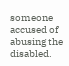someone accused of abusing the disabled.